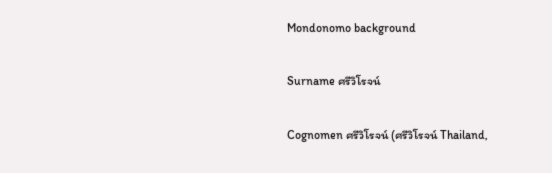Mondonomo background

Surname ศรีวิโรจน์

Cognomen ศรีวิโรจน์ (ศรีวิโรจน์ Thailand,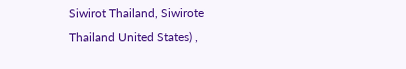Siwirot Thailand, Siwirote Thailand United States) ,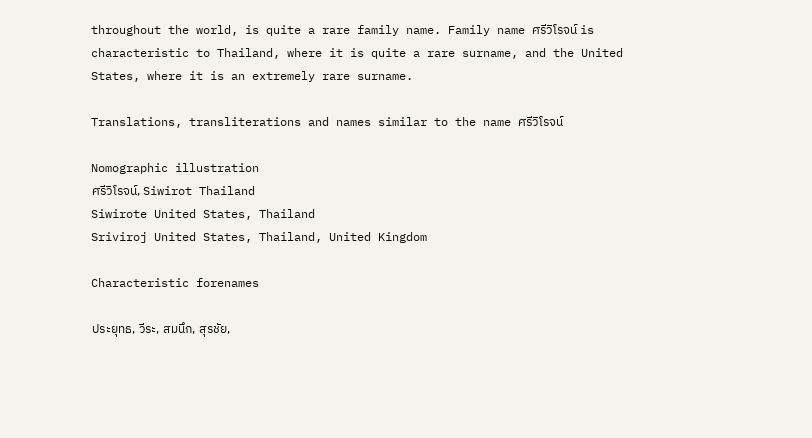throughout the world, is quite a rare family name. Family name ศรีวิโรจน์ is characteristic to Thailand, where it is quite a rare surname, and the United States, where it is an extremely rare surname.

Translations, transliterations and names similar to the name ศรีวิโรจน์

Nomographic illustration
ศรีวิโรจน์, Siwirot Thailand
Siwirote United States, Thailand
Sriviroj United States, Thailand, United Kingdom

Characteristic forenames

ประยุทธ, วีระ, สมนึก, สุรชัย,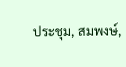ประชุม, สมพงษ์,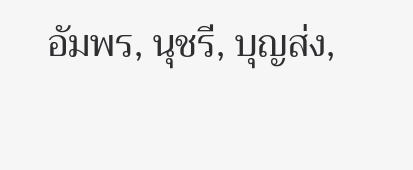อัมพร, นุชรี, บุญส่ง,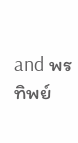and พรทิพย์